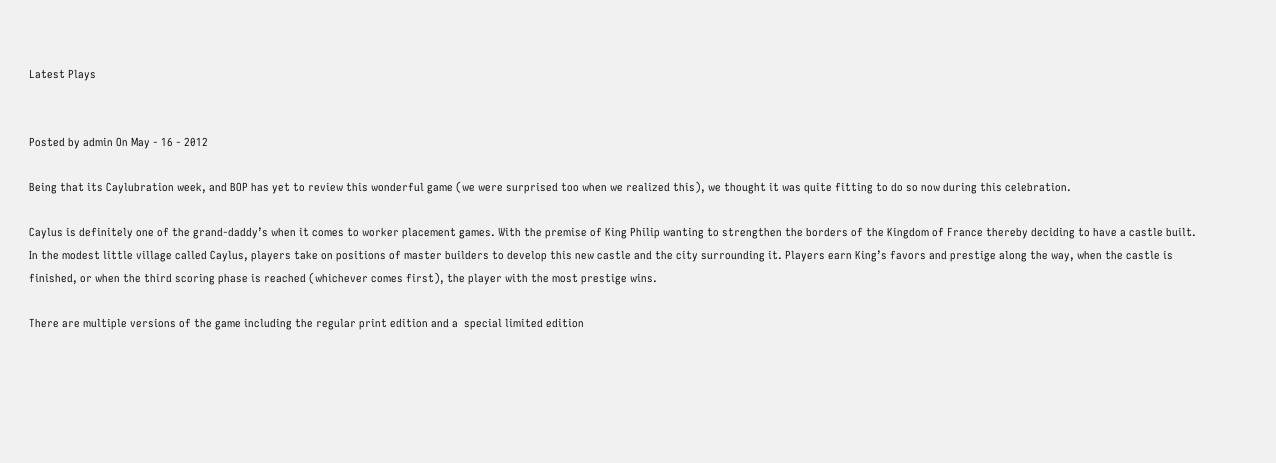Latest Plays


Posted by admin On May - 16 - 2012

Being that its Caylubration week, and BOP has yet to review this wonderful game (we were surprised too when we realized this), we thought it was quite fitting to do so now during this celebration.

Caylus is definitely one of the grand-daddy’s when it comes to worker placement games. With the premise of King Philip wanting to strengthen the borders of the Kingdom of France thereby deciding to have a castle built.  In the modest little village called Caylus, players take on positions of master builders to develop this new castle and the city surrounding it. Players earn King’s favors and prestige along the way, when the castle is finished, or when the third scoring phase is reached (whichever comes first), the player with the most prestige wins.

There are multiple versions of the game including the regular print edition and a  special limited edition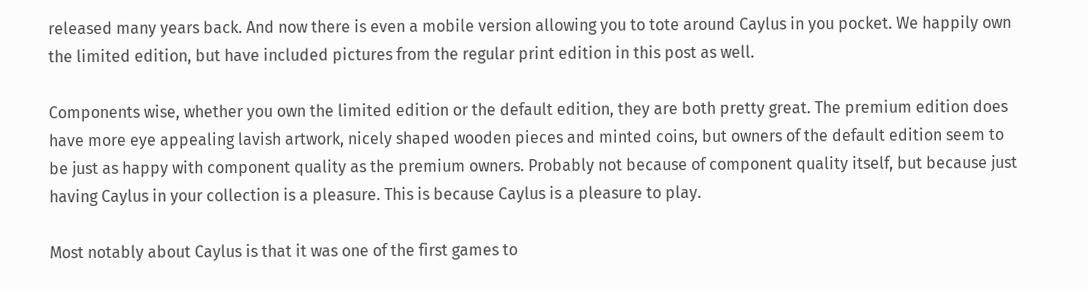released many years back. And now there is even a mobile version allowing you to tote around Caylus in you pocket. We happily own the limited edition, but have included pictures from the regular print edition in this post as well.

Components wise, whether you own the limited edition or the default edition, they are both pretty great. The premium edition does have more eye appealing lavish artwork, nicely shaped wooden pieces and minted coins, but owners of the default edition seem to be just as happy with component quality as the premium owners. Probably not because of component quality itself, but because just having Caylus in your collection is a pleasure. This is because Caylus is a pleasure to play.

Most notably about Caylus is that it was one of the first games to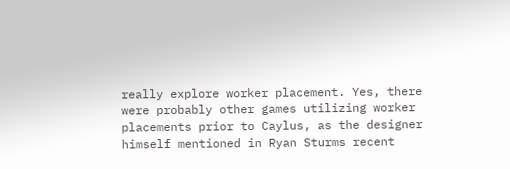really explore worker placement. Yes, there were probably other games utilizing worker placements prior to Caylus, as the designer himself mentioned in Ryan Sturms recent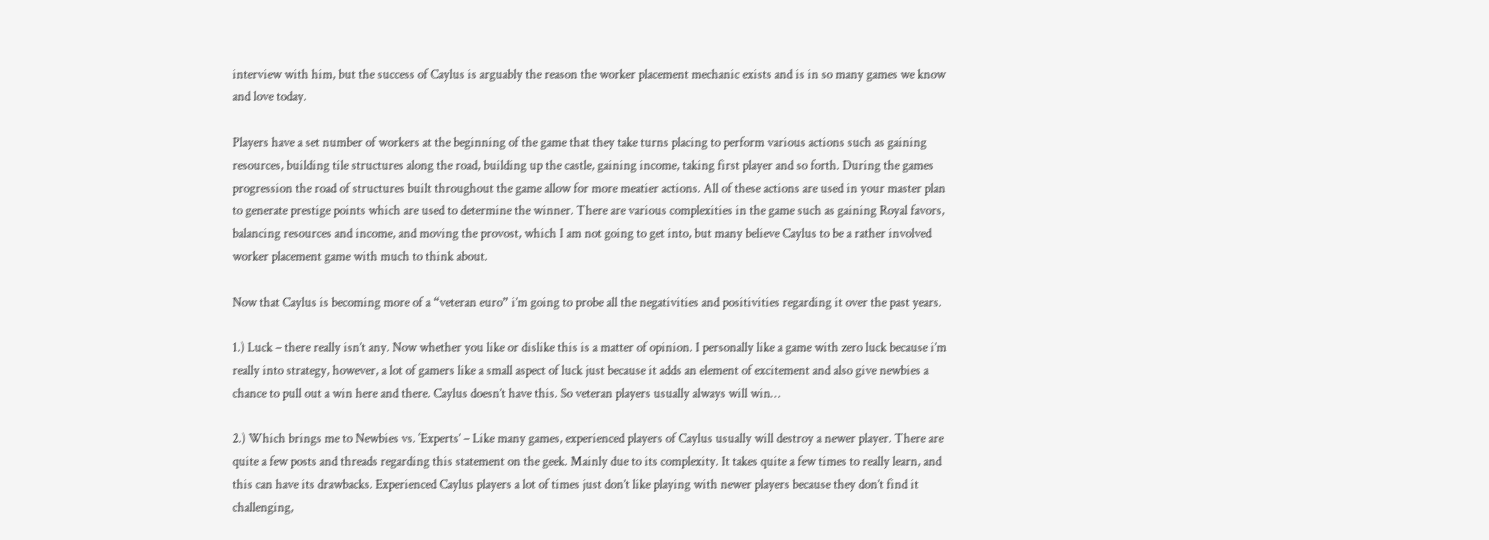interview with him, but the success of Caylus is arguably the reason the worker placement mechanic exists and is in so many games we know and love today.

Players have a set number of workers at the beginning of the game that they take turns placing to perform various actions such as gaining resources, building tile structures along the road, building up the castle, gaining income, taking first player and so forth. During the games progression the road of structures built throughout the game allow for more meatier actions. All of these actions are used in your master plan to generate prestige points which are used to determine the winner. There are various complexities in the game such as gaining Royal favors, balancing resources and income, and moving the provost, which I am not going to get into, but many believe Caylus to be a rather involved worker placement game with much to think about.

Now that Caylus is becoming more of a “veteran euro” i’m going to probe all the negativities and positivities regarding it over the past years.

1.) Luck – there really isn’t any. Now whether you like or dislike this is a matter of opinion. I personally like a game with zero luck because i’m really into strategy, however, a lot of gamers like a small aspect of luck just because it adds an element of excitement and also give newbies a chance to pull out a win here and there. Caylus doesn’t have this. So veteran players usually always will win…

2.) Which brings me to Newbies vs. ‘Experts’ – Like many games, experienced players of Caylus usually will destroy a newer player. There are quite a few posts and threads regarding this statement on the geek. Mainly due to its complexity. It takes quite a few times to really learn, and this can have its drawbacks. Experienced Caylus players a lot of times just don’t like playing with newer players because they don’t find it challenging,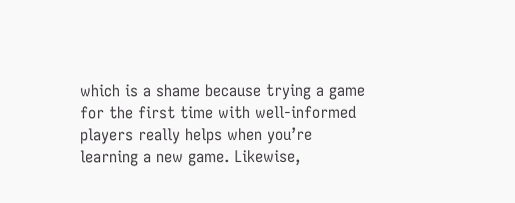which is a shame because trying a game for the first time with well-informed players really helps when you’re learning a new game. Likewise,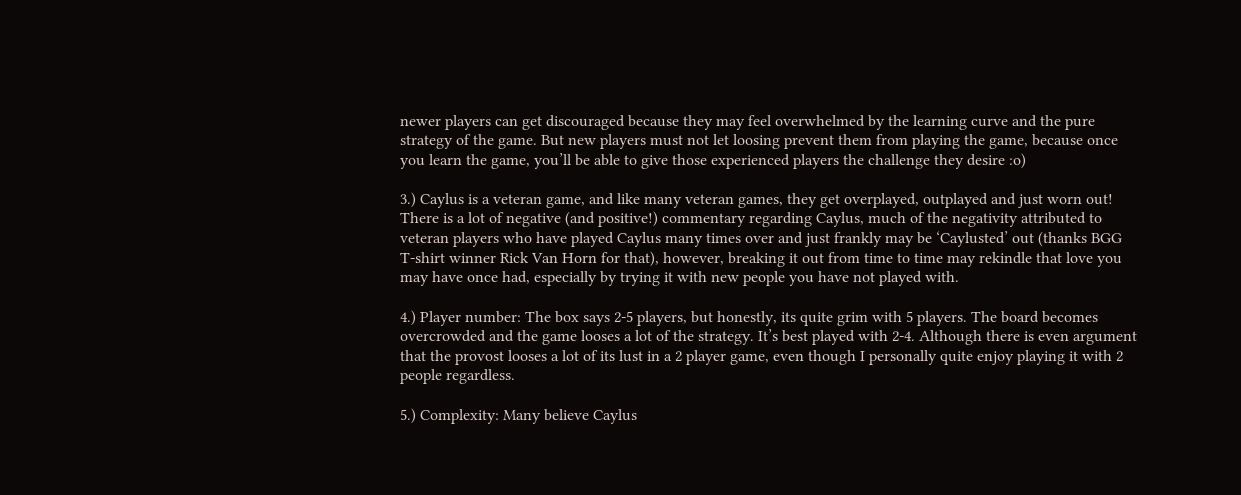newer players can get discouraged because they may feel overwhelmed by the learning curve and the pure strategy of the game. But new players must not let loosing prevent them from playing the game, because once you learn the game, you’ll be able to give those experienced players the challenge they desire :o)

3.) Caylus is a veteran game, and like many veteran games, they get overplayed, outplayed and just worn out! There is a lot of negative (and positive!) commentary regarding Caylus, much of the negativity attributed to  veteran players who have played Caylus many times over and just frankly may be ‘Caylusted’ out (thanks BGG T-shirt winner Rick Van Horn for that), however, breaking it out from time to time may rekindle that love you may have once had, especially by trying it with new people you have not played with.

4.) Player number: The box says 2-5 players, but honestly, its quite grim with 5 players. The board becomes overcrowded and the game looses a lot of the strategy. It’s best played with 2-4. Although there is even argument that the provost looses a lot of its lust in a 2 player game, even though I personally quite enjoy playing it with 2 people regardless.

5.) Complexity: Many believe Caylus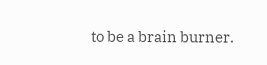to be a brain burner.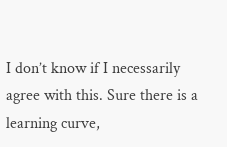I don’t know if I necessarily agree with this. Sure there is a learning curve,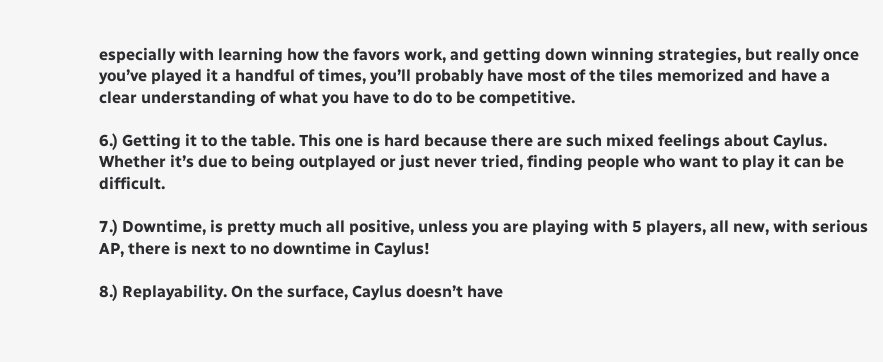especially with learning how the favors work, and getting down winning strategies, but really once you’ve played it a handful of times, you’ll probably have most of the tiles memorized and have a clear understanding of what you have to do to be competitive.

6.) Getting it to the table. This one is hard because there are such mixed feelings about Caylus. Whether it’s due to being outplayed or just never tried, finding people who want to play it can be difficult.

7.) Downtime, is pretty much all positive, unless you are playing with 5 players, all new, with serious AP, there is next to no downtime in Caylus!

8.) Replayability. On the surface, Caylus doesn’t have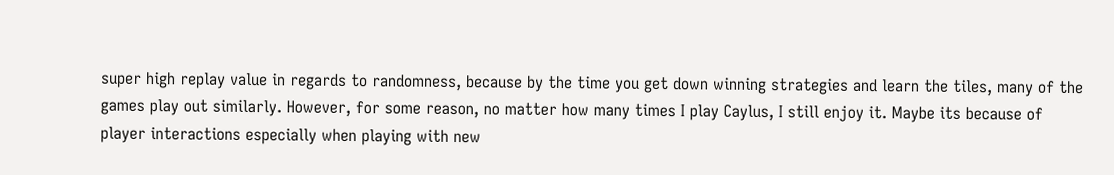super high replay value in regards to randomness, because by the time you get down winning strategies and learn the tiles, many of the games play out similarly. However, for some reason, no matter how many times I play Caylus, I still enjoy it. Maybe its because of player interactions especially when playing with new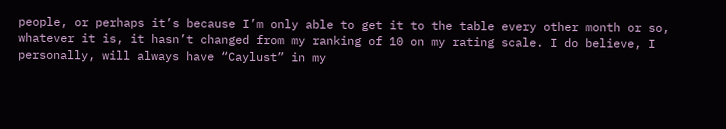people, or perhaps it’s because I’m only able to get it to the table every other month or so, whatever it is, it hasn’t changed from my ranking of 10 on my rating scale. I do believe, I personally, will always have “Caylust” in my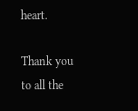heart.

Thank you to all the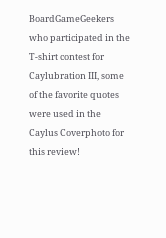BoardGameGeekers who participated in the T-shirt contest for Caylubration III, some of the favorite quotes were used in the Caylus Coverphoto for this review!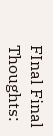FInal Final Thoughts: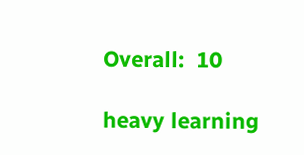Overall:  10

heavy learning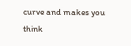curve and makes you think